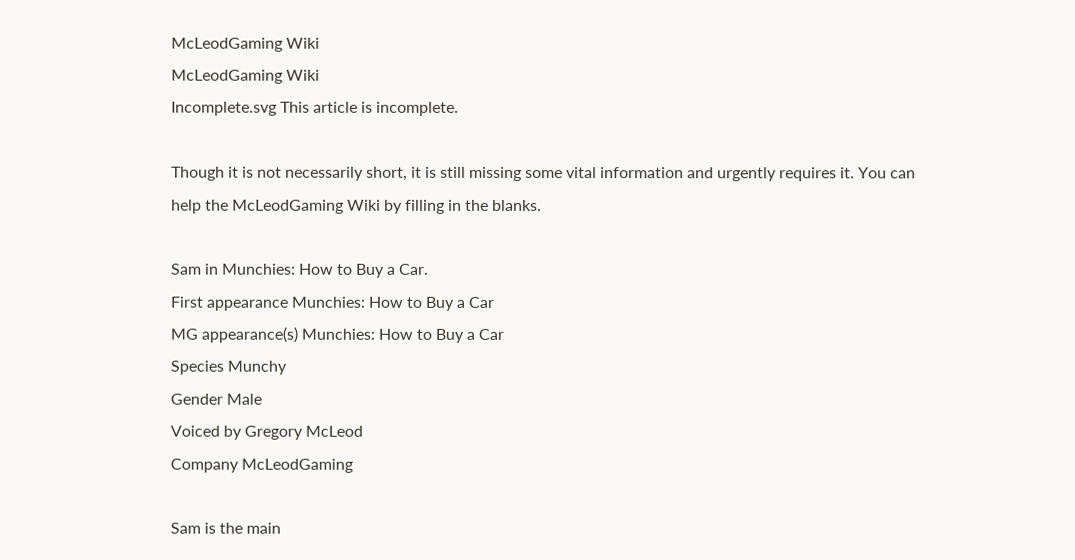McLeodGaming Wiki
McLeodGaming Wiki
Incomplete.svg This article is incomplete.

Though it is not necessarily short, it is still missing some vital information and urgently requires it. You can help the McLeodGaming Wiki by filling in the blanks.

Sam in Munchies: How to Buy a Car.
First appearance Munchies: How to Buy a Car
MG appearance(s) Munchies: How to Buy a Car
Species Munchy
Gender Male
Voiced by Gregory McLeod
Company McLeodGaming

Sam is the main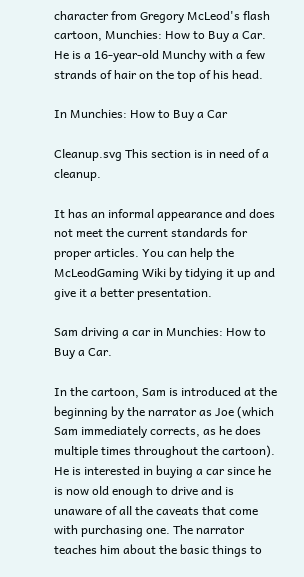character from Gregory McLeod's flash cartoon, Munchies: How to Buy a Car. He is a 16-year-old Munchy with a few strands of hair on the top of his head.

In Munchies: How to Buy a Car

Cleanup.svg This section is in need of a cleanup.

It has an informal appearance and does not meet the current standards for proper articles. You can help the McLeodGaming Wiki by tidying it up and give it a better presentation.

Sam driving a car in Munchies: How to Buy a Car.

In the cartoon, Sam is introduced at the beginning by the narrator as Joe (which Sam immediately corrects, as he does multiple times throughout the cartoon). He is interested in buying a car since he is now old enough to drive and is unaware of all the caveats that come with purchasing one. The narrator teaches him about the basic things to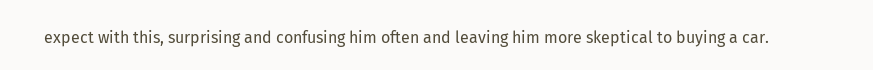expect with this, surprising and confusing him often and leaving him more skeptical to buying a car.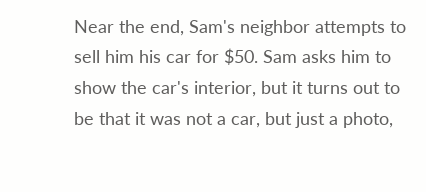Near the end, Sam's neighbor attempts to sell him his car for $50. Sam asks him to show the car's interior, but it turns out to be that it was not a car, but just a photo,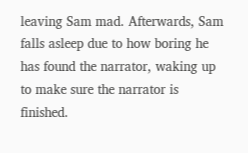leaving Sam mad. Afterwards, Sam falls asleep due to how boring he has found the narrator, waking up to make sure the narrator is finished.